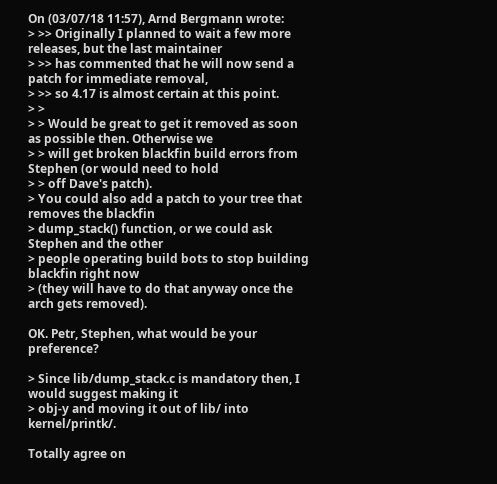On (03/07/18 11:57), Arnd Bergmann wrote:
> >> Originally I planned to wait a few more releases, but the last maintainer
> >> has commented that he will now send a patch for immediate removal,
> >> so 4.17 is almost certain at this point.
> >
> > Would be great to get it removed as soon as possible then. Otherwise we
> > will get broken blackfin build errors from Stephen (or would need to hold
> > off Dave's patch).
> You could also add a patch to your tree that removes the blackfin
> dump_stack() function, or we could ask Stephen and the other
> people operating build bots to stop building blackfin right now
> (they will have to do that anyway once the arch gets removed).

OK. Petr, Stephen, what would be your preference?

> Since lib/dump_stack.c is mandatory then, I would suggest making it
> obj-y and moving it out of lib/ into kernel/printk/.

Totally agree on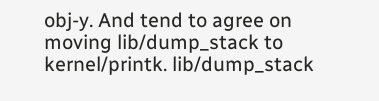obj-y. And tend to agree on moving lib/dump_stack to
kernel/printk. lib/dump_stack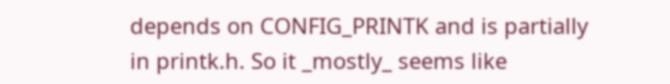depends on CONFIG_PRINTK and is partially
in printk.h. So it _mostly_ seems like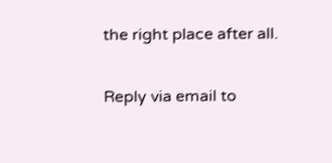the right place after all.


Reply via email to